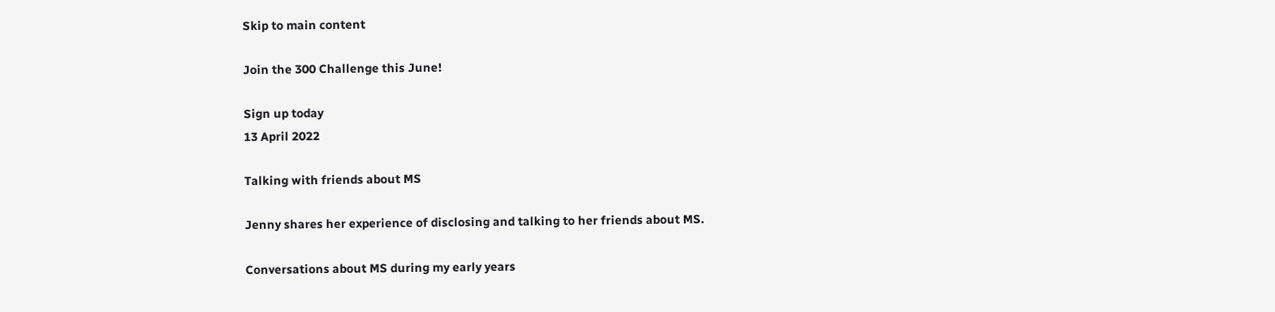Skip to main content

Join the 300 Challenge this June!

Sign up today
13 April 2022

Talking with friends about MS

Jenny shares her experience of disclosing and talking to her friends about MS.

Conversations about MS during my early years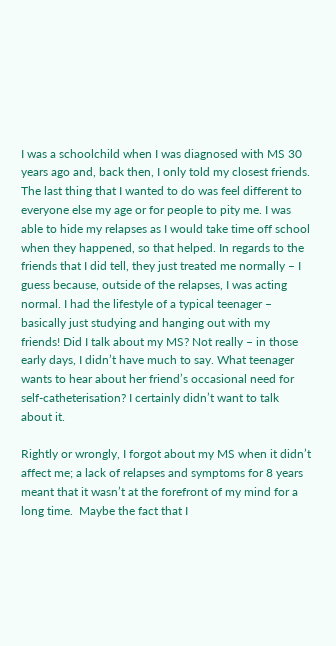I was a schoolchild when I was diagnosed with MS 30 years ago and, back then, I only told my closest friends. The last thing that I wanted to do was feel different to everyone else my age or for people to pity me. I was able to hide my relapses as I would take time off school when they happened, so that helped. In regards to the friends that I did tell, they just treated me normally – I guess because, outside of the relapses, I was acting normal. I had the lifestyle of a typical teenager – basically just studying and hanging out with my friends! Did I talk about my MS? Not really – in those early days, I didn’t have much to say. What teenager wants to hear about her friend’s occasional need for self-catheterisation? I certainly didn’t want to talk about it.

Rightly or wrongly, I forgot about my MS when it didn’t affect me; a lack of relapses and symptoms for 8 years meant that it wasn’t at the forefront of my mind for a long time.  Maybe the fact that I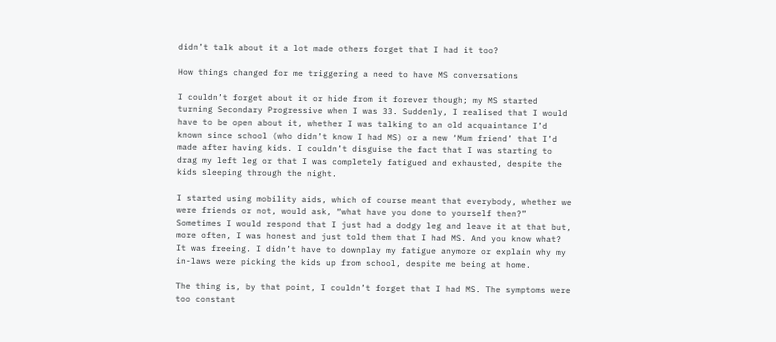didn’t talk about it a lot made others forget that I had it too?

How things changed for me triggering a need to have MS conversations

I couldn’t forget about it or hide from it forever though; my MS started turning Secondary Progressive when I was 33. Suddenly, I realised that I would have to be open about it, whether I was talking to an old acquaintance I’d known since school (who didn’t know I had MS) or a new ‘Mum friend’ that I’d made after having kids. I couldn’t disguise the fact that I was starting to drag my left leg or that I was completely fatigued and exhausted, despite the kids sleeping through the night.

I started using mobility aids, which of course meant that everybody, whether we were friends or not, would ask, “what have you done to yourself then?” Sometimes I would respond that I just had a dodgy leg and leave it at that but, more often, I was honest and just told them that I had MS. And you know what? It was freeing. I didn’t have to downplay my fatigue anymore or explain why my in-laws were picking the kids up from school, despite me being at home.

The thing is, by that point, I couldn’t forget that I had MS. The symptoms were too constant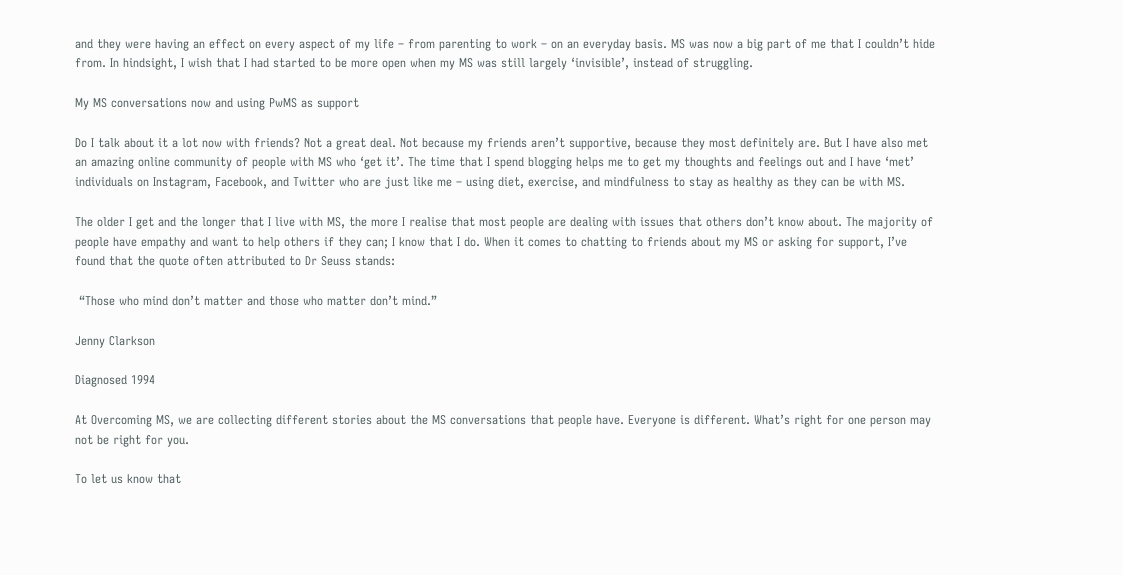and they were having an effect on every aspect of my life – from parenting to work – on an everyday basis. MS was now a big part of me that I couldn’t hide from. In hindsight, I wish that I had started to be more open when my MS was still largely ‘invisible’, instead of struggling.

My MS conversations now and using PwMS as support

Do I talk about it a lot now with friends? Not a great deal. Not because my friends aren’t supportive, because they most definitely are. But I have also met an amazing online community of people with MS who ‘get it’. The time that I spend blogging helps me to get my thoughts and feelings out and I have ‘met’ individuals on Instagram, Facebook, and Twitter who are just like me – using diet, exercise, and mindfulness to stay as healthy as they can be with MS.

The older I get and the longer that I live with MS, the more I realise that most people are dealing with issues that others don’t know about. The majority of people have empathy and want to help others if they can; I know that I do. When it comes to chatting to friends about my MS or asking for support, I’ve found that the quote often attributed to Dr Seuss stands:

 “Those who mind don’t matter and those who matter don’t mind.”

Jenny Clarkson

Diagnosed 1994

At Overcoming MS, we are collecting different stories about the MS conversations that people have. Everyone is different. What’s right for one person may not be right for you.

To let us know that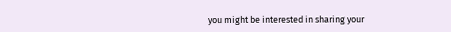you might be interested in sharing your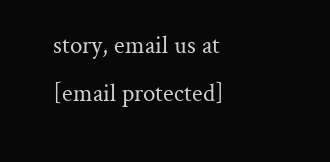story, email us at [email protected]